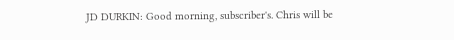JD DURKIN: Good morning, subscriber's. Chris will be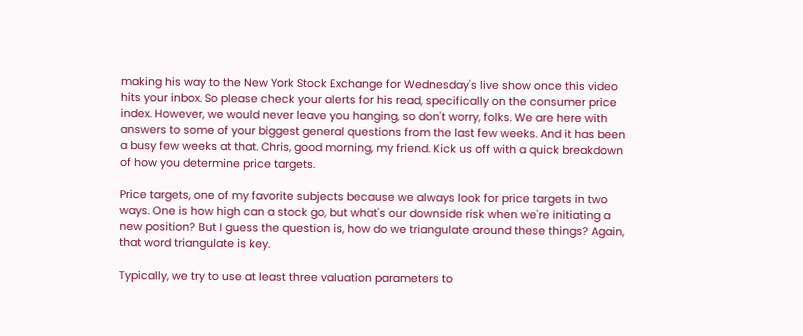making his way to the New York Stock Exchange for Wednesday's live show once this video hits your inbox. So please check your alerts for his read, specifically on the consumer price index. However, we would never leave you hanging, so don't worry, folks. We are here with answers to some of your biggest general questions from the last few weeks. And it has been a busy few weeks at that. Chris, good morning, my friend. Kick us off with a quick breakdown of how you determine price targets.

Price targets, one of my favorite subjects because we always look for price targets in two ways. One is how high can a stock go, but what's our downside risk when we're initiating a new position? But I guess the question is, how do we triangulate around these things? Again, that word triangulate is key.

Typically, we try to use at least three valuation parameters to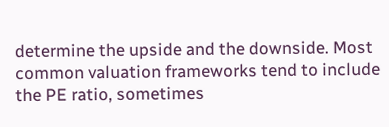determine the upside and the downside. Most common valuation frameworks tend to include the PE ratio, sometimes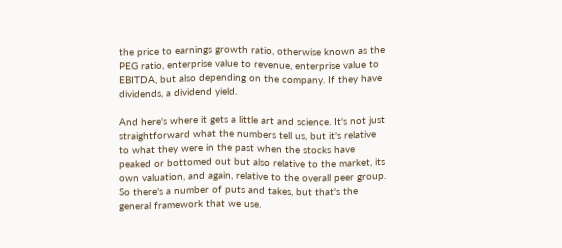the price to earnings growth ratio, otherwise known as the PEG ratio, enterprise value to revenue, enterprise value to EBITDA, but also depending on the company. If they have dividends, a dividend yield.

And here's where it gets a little art and science. It's not just straightforward what the numbers tell us, but it's relative to what they were in the past when the stocks have peaked or bottomed out but also relative to the market, its own valuation, and again, relative to the overall peer group. So there's a number of puts and takes, but that's the general framework that we use.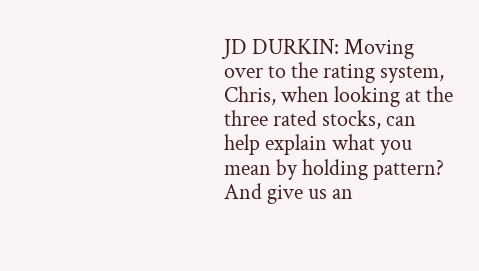JD DURKIN: Moving over to the rating system, Chris, when looking at the three rated stocks, can help explain what you mean by holding pattern? And give us an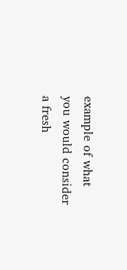example of what you would consider a fresh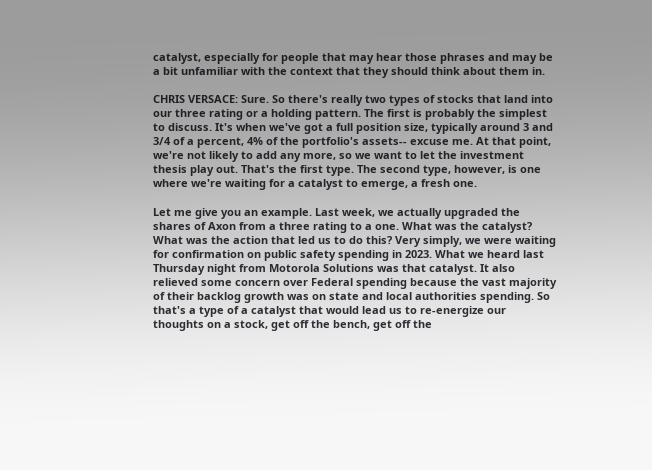catalyst, especially for people that may hear those phrases and may be a bit unfamiliar with the context that they should think about them in.

CHRIS VERSACE: Sure. So there's really two types of stocks that land into our three rating or a holding pattern. The first is probably the simplest to discuss. It's when we've got a full position size, typically around 3 and 3/4 of a percent, 4% of the portfolio's assets-- excuse me. At that point, we're not likely to add any more, so we want to let the investment thesis play out. That's the first type. The second type, however, is one where we're waiting for a catalyst to emerge, a fresh one.

Let me give you an example. Last week, we actually upgraded the shares of Axon from a three rating to a one. What was the catalyst? What was the action that led us to do this? Very simply, we were waiting for confirmation on public safety spending in 2023. What we heard last Thursday night from Motorola Solutions was that catalyst. It also relieved some concern over Federal spending because the vast majority of their backlog growth was on state and local authorities spending. So that's a type of a catalyst that would lead us to re-energize our thoughts on a stock, get off the bench, get off the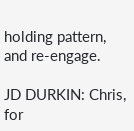holding pattern, and re-engage.

JD DURKIN: Chris, for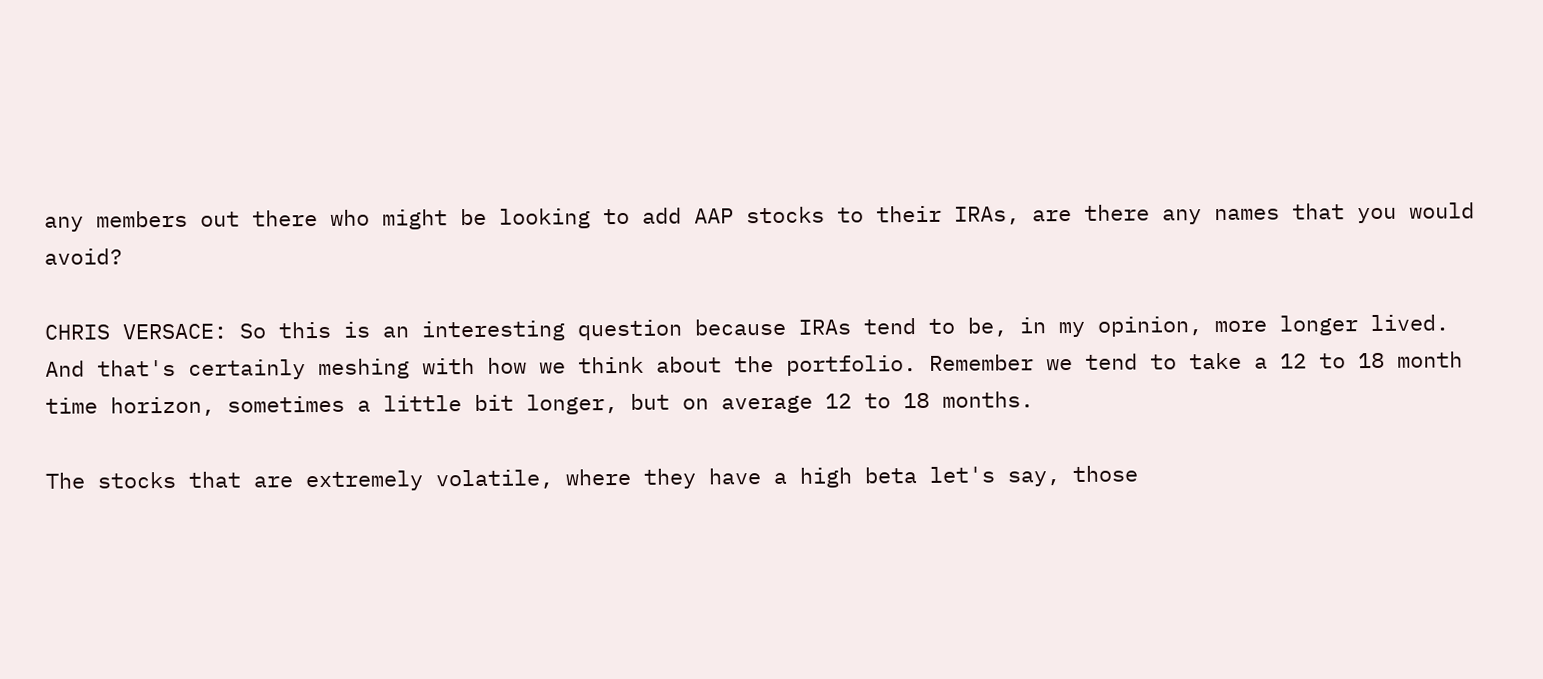any members out there who might be looking to add AAP stocks to their IRAs, are there any names that you would avoid?

CHRIS VERSACE: So this is an interesting question because IRAs tend to be, in my opinion, more longer lived. And that's certainly meshing with how we think about the portfolio. Remember we tend to take a 12 to 18 month time horizon, sometimes a little bit longer, but on average 12 to 18 months.

The stocks that are extremely volatile, where they have a high beta let's say, those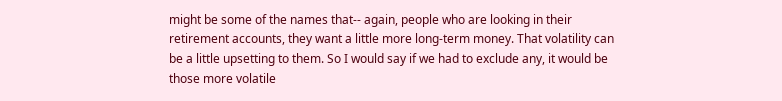might be some of the names that-- again, people who are looking in their retirement accounts, they want a little more long-term money. That volatility can be a little upsetting to them. So I would say if we had to exclude any, it would be those more volatile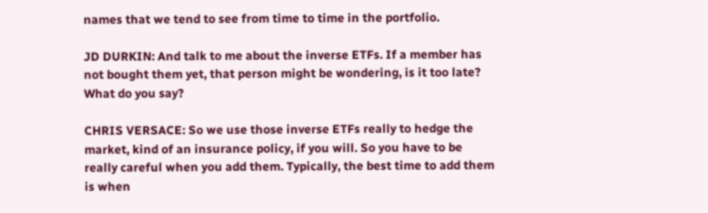names that we tend to see from time to time in the portfolio.

JD DURKIN: And talk to me about the inverse ETFs. If a member has not bought them yet, that person might be wondering, is it too late? What do you say?

CHRIS VERSACE: So we use those inverse ETFs really to hedge the market, kind of an insurance policy, if you will. So you have to be really careful when you add them. Typically, the best time to add them is when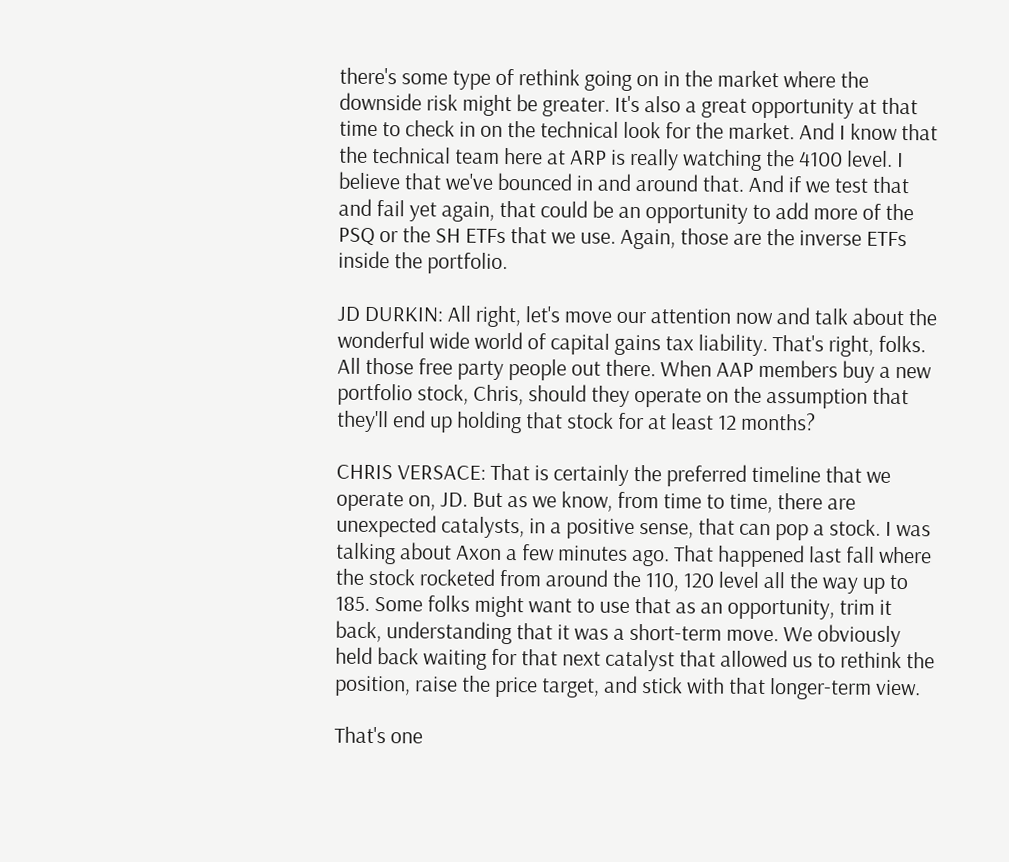there's some type of rethink going on in the market where the downside risk might be greater. It's also a great opportunity at that time to check in on the technical look for the market. And I know that the technical team here at ARP is really watching the 4100 level. I believe that we've bounced in and around that. And if we test that and fail yet again, that could be an opportunity to add more of the PSQ or the SH ETFs that we use. Again, those are the inverse ETFs inside the portfolio.

JD DURKIN: All right, let's move our attention now and talk about the wonderful wide world of capital gains tax liability. That's right, folks. All those free party people out there. When AAP members buy a new portfolio stock, Chris, should they operate on the assumption that they'll end up holding that stock for at least 12 months?

CHRIS VERSACE: That is certainly the preferred timeline that we operate on, JD. But as we know, from time to time, there are unexpected catalysts, in a positive sense, that can pop a stock. I was talking about Axon a few minutes ago. That happened last fall where the stock rocketed from around the 110, 120 level all the way up to 185. Some folks might want to use that as an opportunity, trim it back, understanding that it was a short-term move. We obviously held back waiting for that next catalyst that allowed us to rethink the position, raise the price target, and stick with that longer-term view.

That's one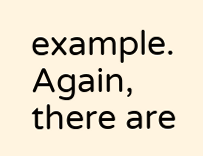example. Again, there are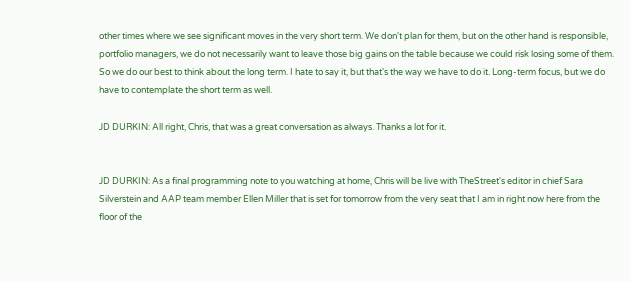other times where we see significant moves in the very short term. We don't plan for them, but on the other hand is responsible, portfolio managers, we do not necessarily want to leave those big gains on the table because we could risk losing some of them. So we do our best to think about the long term. I hate to say it, but that's the way we have to do it. Long-term focus, but we do have to contemplate the short term as well.

JD DURKIN: All right, Chris, that was a great conversation as always. Thanks a lot for it.


JD DURKIN: As a final programming note to you watching at home, Chris will be live with TheStreet's editor in chief Sara Silverstein and AAP team member Ellen Miller that is set for tomorrow from the very seat that I am in right now here from the floor of the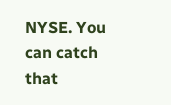NYSE. You can catch that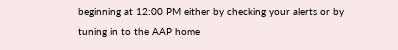beginning at 12:00 PM either by checking your alerts or by tuning in to the AAP home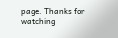page. Thanks for watching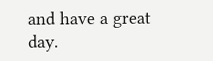and have a great day.